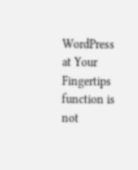WordPress at Your Fingertips
function is not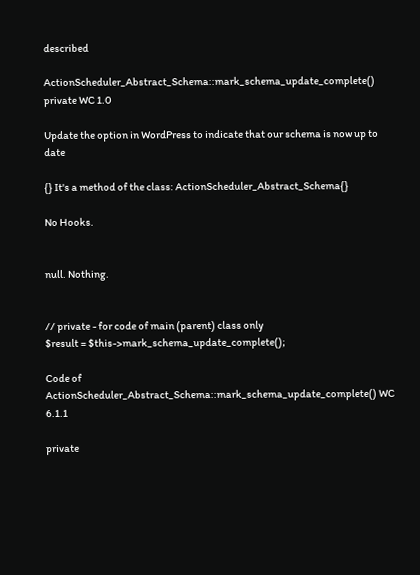described

ActionScheduler_Abstract_Schema::mark_schema_update_complete() private WC 1.0

Update the option in WordPress to indicate that our schema is now up to date

{} It's a method of the class: ActionScheduler_Abstract_Schema{}

No Hooks.


null. Nothing.


// private - for code of main (parent) class only
$result = $this->mark_schema_update_complete();

Code of ActionScheduler_Abstract_Schema::mark_schema_update_complete() WC 6.1.1

private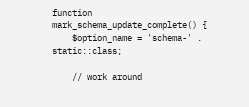function mark_schema_update_complete() {
    $option_name = 'schema-' . static::class;

    // work around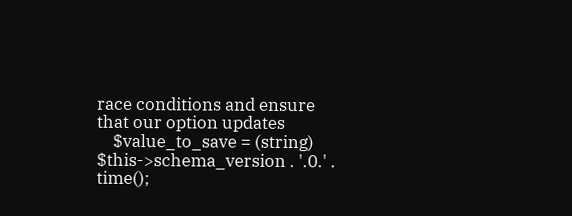race conditions and ensure that our option updates
    $value_to_save = (string) $this->schema_version . '.0.' . time();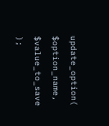update_option( $option_name, $value_to_save );